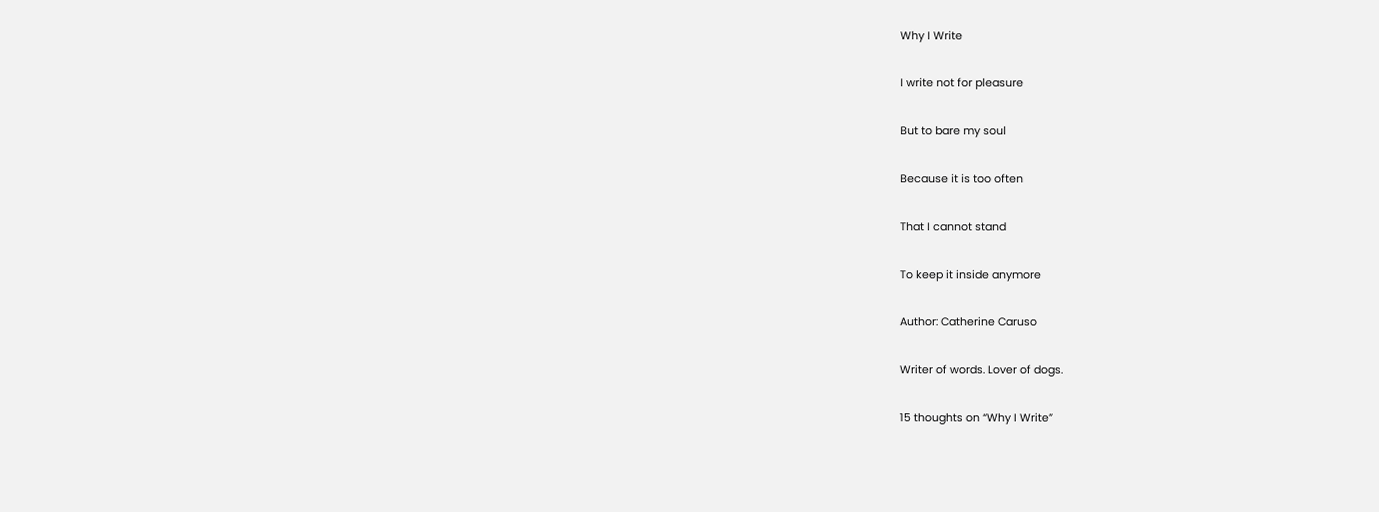Why I Write

I write not for pleasure

But to bare my soul

Because it is too often

That I cannot stand

To keep it inside anymore

Author: Catherine Caruso

Writer of words. Lover of dogs.

15 thoughts on “Why I Write”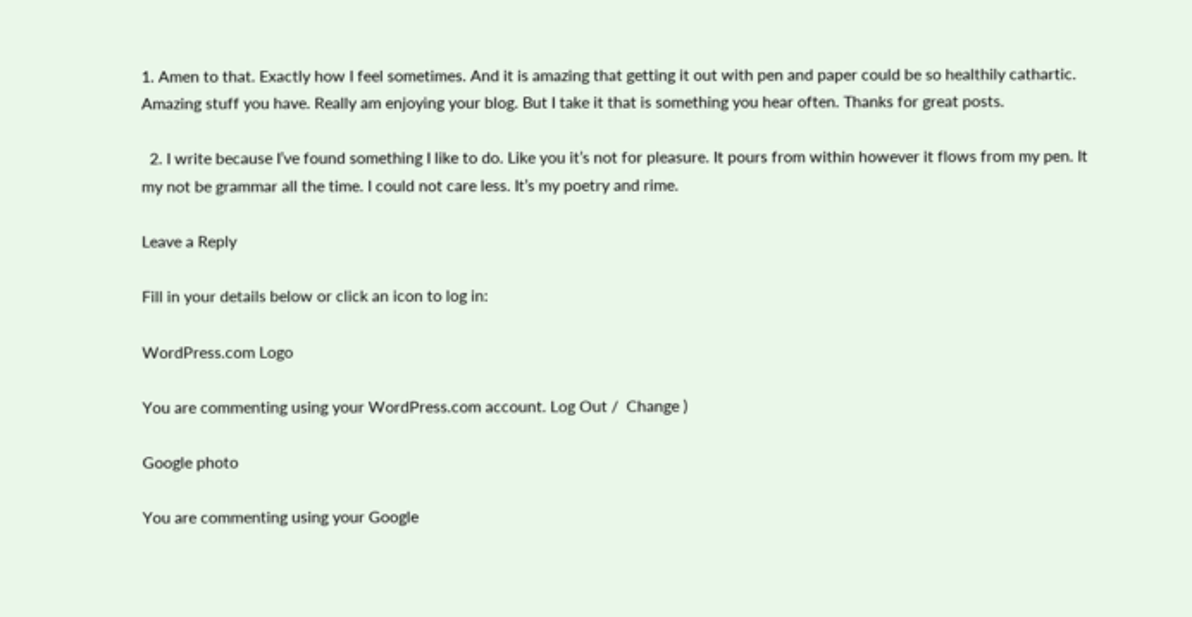1. Amen to that. Exactly how I feel sometimes. And it is amazing that getting it out with pen and paper could be so healthily cathartic. Amazing stuff you have. Really am enjoying your blog. But I take it that is something you hear often. Thanks for great posts.

  2. I write because I’ve found something I like to do. Like you it’s not for pleasure. It pours from within however it flows from my pen. It my not be grammar all the time. I could not care less. It’s my poetry and rime.

Leave a Reply

Fill in your details below or click an icon to log in:

WordPress.com Logo

You are commenting using your WordPress.com account. Log Out /  Change )

Google photo

You are commenting using your Google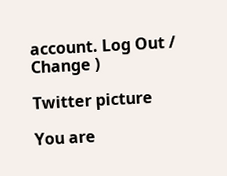account. Log Out /  Change )

Twitter picture

You are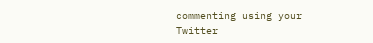commenting using your Twitter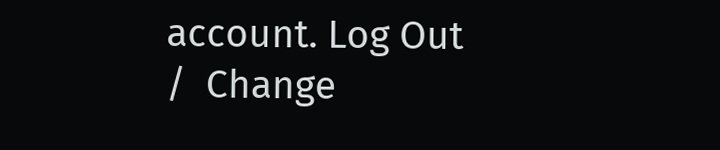account. Log Out /  Change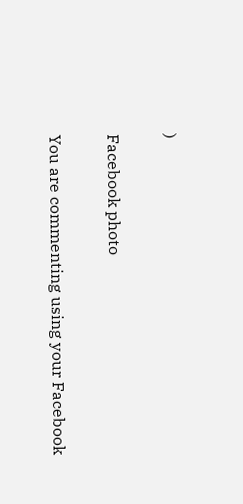)

Facebook photo

You are commenting using your Facebook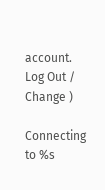account. Log Out /  Change )

Connecting to %s